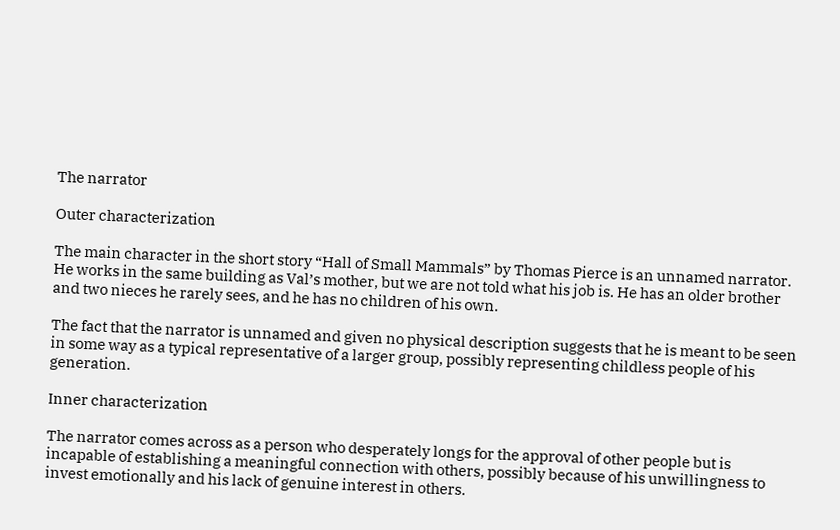The narrator

Outer characterization

The main character in the short story “Hall of Small Mammals” by Thomas Pierce is an unnamed narrator. He works in the same building as Val’s mother, but we are not told what his job is. He has an older brother and two nieces he rarely sees, and he has no children of his own.

The fact that the narrator is unnamed and given no physical description suggests that he is meant to be seen in some way as a typical representative of a larger group, possibly representing childless people of his generation.

Inner characterization

The narrator comes across as a person who desperately longs for the approval of other people but is incapable of establishing a meaningful connection with others, possibly because of his unwillingness to invest emotionally and his lack of genuine interest in others.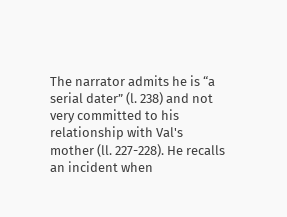The narrator admits he is “a serial dater” (l. 238) and not very committed to his relationship with Val's mother (ll. 227-228). He recalls an incident when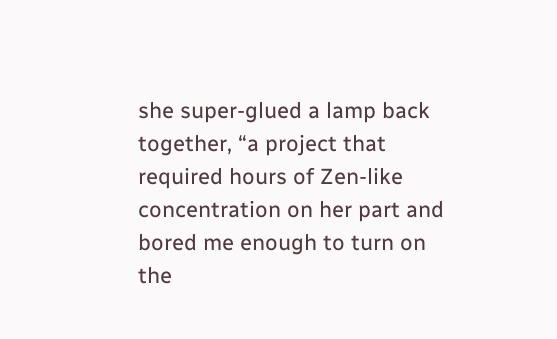she super-glued a lamp back together, “a project that required hours of Zen-like concentration on her part and bored me enough to turn on the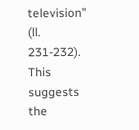television” (ll. 231-232). This suggests the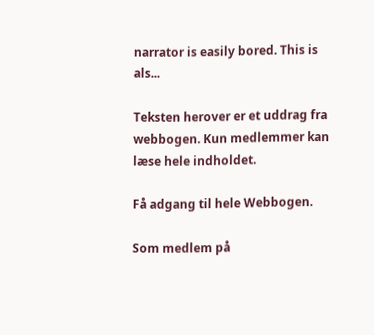narrator is easily bored. This is als...

Teksten herover er et uddrag fra webbogen. Kun medlemmer kan læse hele indholdet.

Få adgang til hele Webbogen.

Som medlem på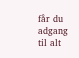får du adgang til alt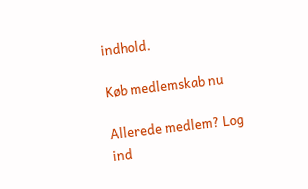indhold.

Køb medlemskab nu

Allerede medlem? Log ind